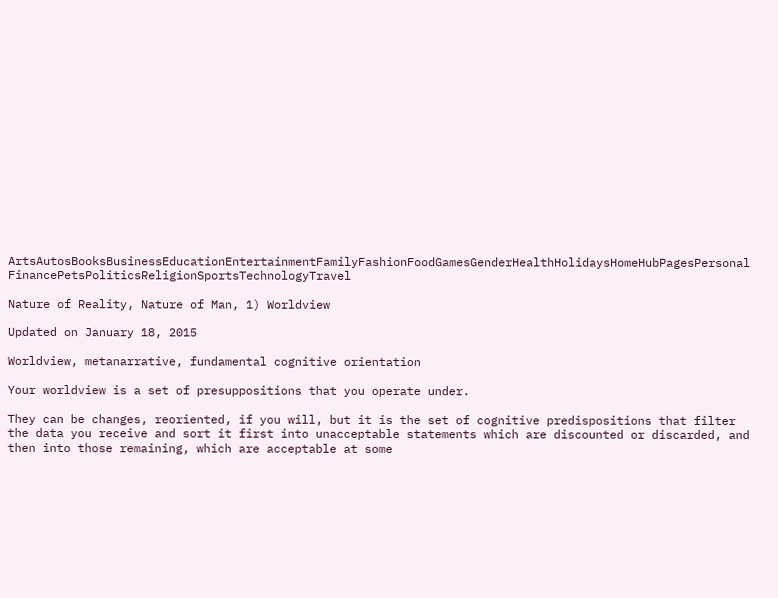ArtsAutosBooksBusinessEducationEntertainmentFamilyFashionFoodGamesGenderHealthHolidaysHomeHubPagesPersonal FinancePetsPoliticsReligionSportsTechnologyTravel

Nature of Reality, Nature of Man, 1) Worldview

Updated on January 18, 2015

Worldview, metanarrative, fundamental cognitive orientation

Your worldview is a set of presuppositions that you operate under.

They can be changes, reoriented, if you will, but it is the set of cognitive predispositions that filter the data you receive and sort it first into unacceptable statements which are discounted or discarded, and then into those remaining, which are acceptable at some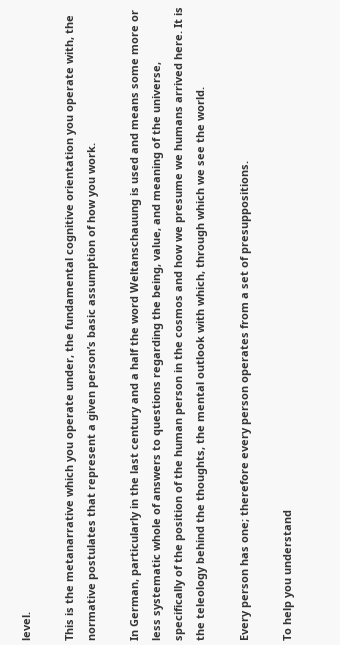level.

This is the metanarrative which you operate under, the fundamental cognitive orientation you operate with, the normative postulates that represent a given person’s basic assumption of how you work.

In German, particularly in the last century and a half the word Weltanschauung is used and means some more or less systematic whole of answers to questions regarding the being, value, and meaning of the universe, specifically of the position of the human person in the cosmos and how we presume we humans arrived here. It is the teleology behind the thoughts, the mental outlook with which, through which we see the world.

Every person has one; therefore every person operates from a set of presuppositions.

To help you understand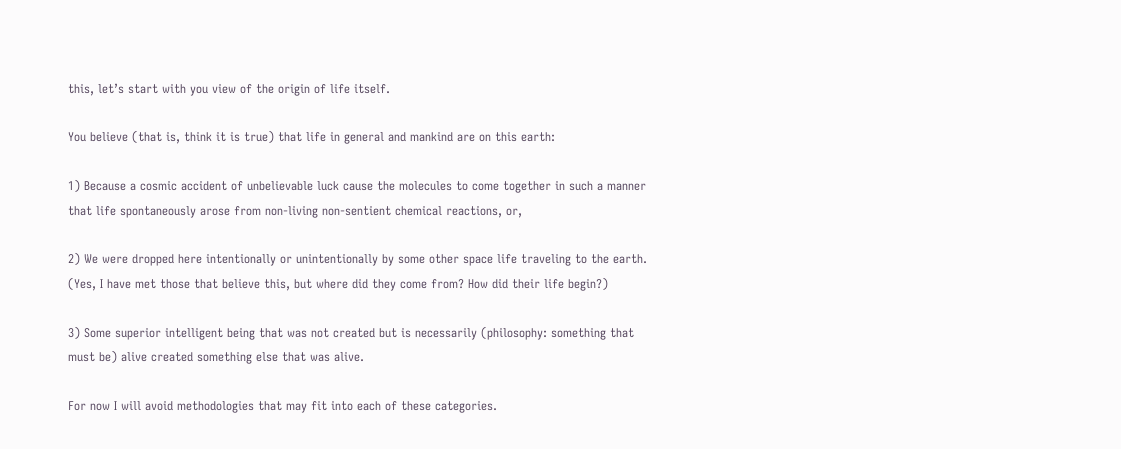this, let’s start with you view of the origin of life itself.

You believe (that is, think it is true) that life in general and mankind are on this earth:

1) Because a cosmic accident of unbelievable luck cause the molecules to come together in such a manner that life spontaneously arose from non-living non-sentient chemical reactions, or,

2) We were dropped here intentionally or unintentionally by some other space life traveling to the earth. (Yes, I have met those that believe this, but where did they come from? How did their life begin?)

3) Some superior intelligent being that was not created but is necessarily (philosophy: something that must be) alive created something else that was alive.

For now I will avoid methodologies that may fit into each of these categories.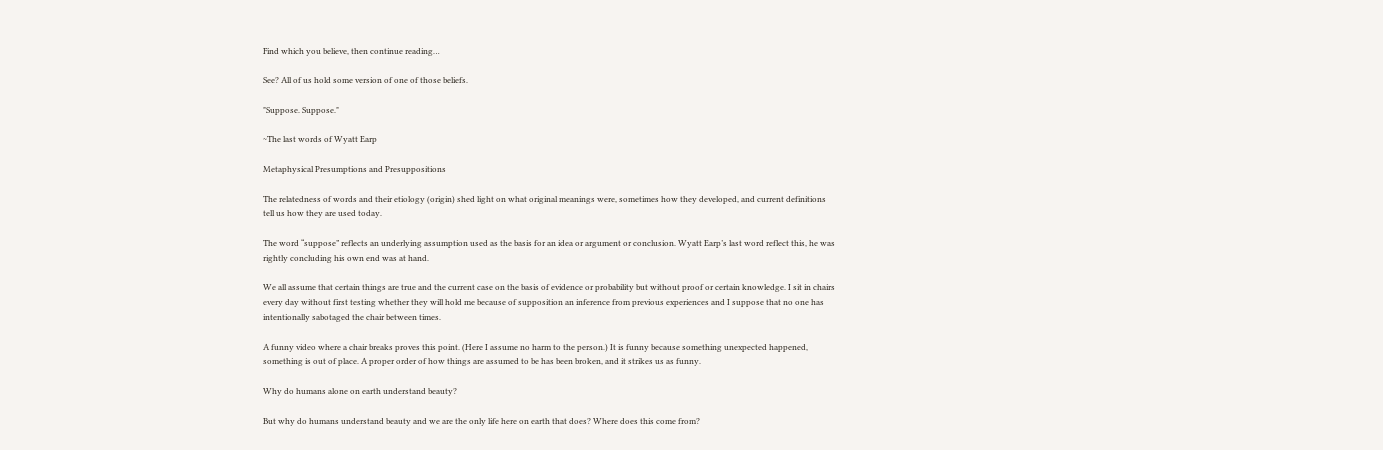Find which you believe, then continue reading…

See? All of us hold some version of one of those beliefs.

"Suppose. Suppose."

~The last words of Wyatt Earp

Metaphysical Presumptions and Presuppositions

The relatedness of words and their etiology (origin) shed light on what original meanings were, sometimes how they developed, and current definitions tell us how they are used today.

The word “suppose” reflects an underlying assumption used as the basis for an idea or argument or conclusion. Wyatt Earp’s last word reflect this, he was rightly concluding his own end was at hand.

We all assume that certain things are true and the current case on the basis of evidence or probability but without proof or certain knowledge. I sit in chairs every day without first testing whether they will hold me because of supposition an inference from previous experiences and I suppose that no one has intentionally sabotaged the chair between times.

A funny video where a chair breaks proves this point. (Here I assume no harm to the person.) It is funny because something unexpected happened, something is out of place. A proper order of how things are assumed to be has been broken, and it strikes us as funny.

Why do humans alone on earth understand beauty?

But why do humans understand beauty and we are the only life here on earth that does? Where does this come from?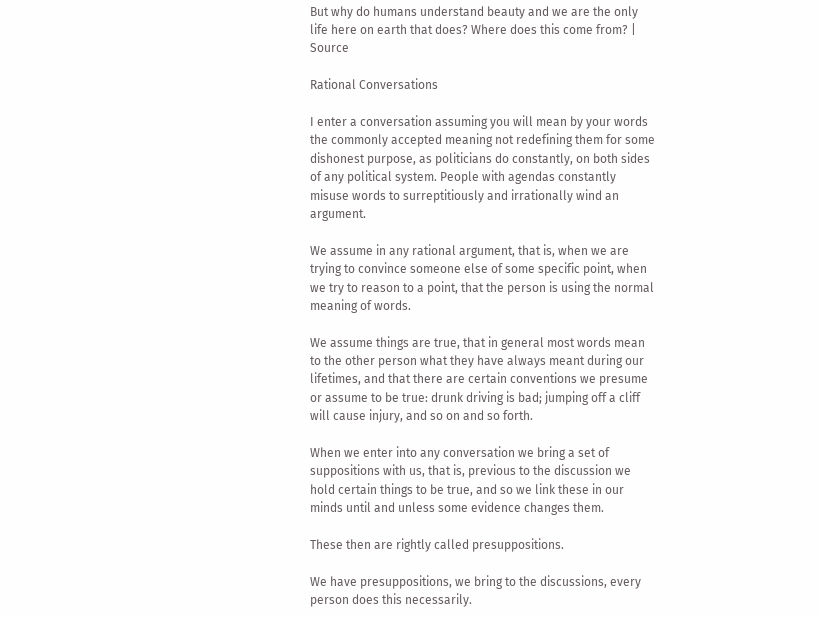But why do humans understand beauty and we are the only life here on earth that does? Where does this come from? | Source

Rational Conversations

I enter a conversation assuming you will mean by your words the commonly accepted meaning not redefining them for some dishonest purpose, as politicians do constantly, on both sides of any political system. People with agendas constantly misuse words to surreptitiously and irrationally wind an argument.

We assume in any rational argument, that is, when we are trying to convince someone else of some specific point, when we try to reason to a point, that the person is using the normal meaning of words.

We assume things are true, that in general most words mean to the other person what they have always meant during our lifetimes, and that there are certain conventions we presume or assume to be true: drunk driving is bad; jumping off a cliff will cause injury, and so on and so forth.

When we enter into any conversation we bring a set of suppositions with us, that is, previous to the discussion we hold certain things to be true, and so we link these in our minds until and unless some evidence changes them.

These then are rightly called presuppositions.

We have presuppositions, we bring to the discussions, every person does this necessarily.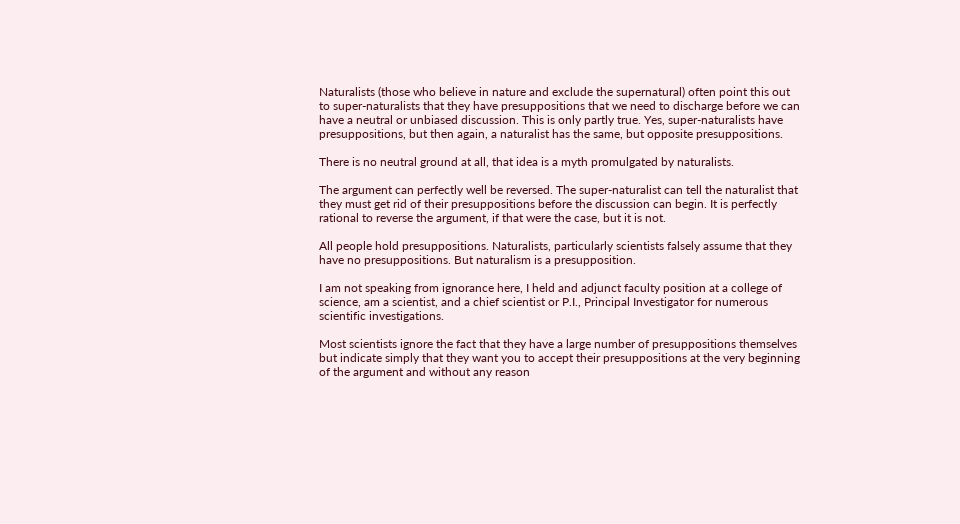Naturalists (those who believe in nature and exclude the supernatural) often point this out to super-naturalists that they have presuppositions that we need to discharge before we can have a neutral or unbiased discussion. This is only partly true. Yes, super-naturalists have presuppositions, but then again, a naturalist has the same, but opposite presuppositions.

There is no neutral ground at all, that idea is a myth promulgated by naturalists.

The argument can perfectly well be reversed. The super-naturalist can tell the naturalist that they must get rid of their presuppositions before the discussion can begin. It is perfectly rational to reverse the argument, if that were the case, but it is not.

All people hold presuppositions. Naturalists, particularly scientists falsely assume that they have no presuppositions. But naturalism is a presupposition.

I am not speaking from ignorance here, I held and adjunct faculty position at a college of science, am a scientist, and a chief scientist or P.I., Principal Investigator for numerous scientific investigations.

Most scientists ignore the fact that they have a large number of presuppositions themselves but indicate simply that they want you to accept their presuppositions at the very beginning of the argument and without any reason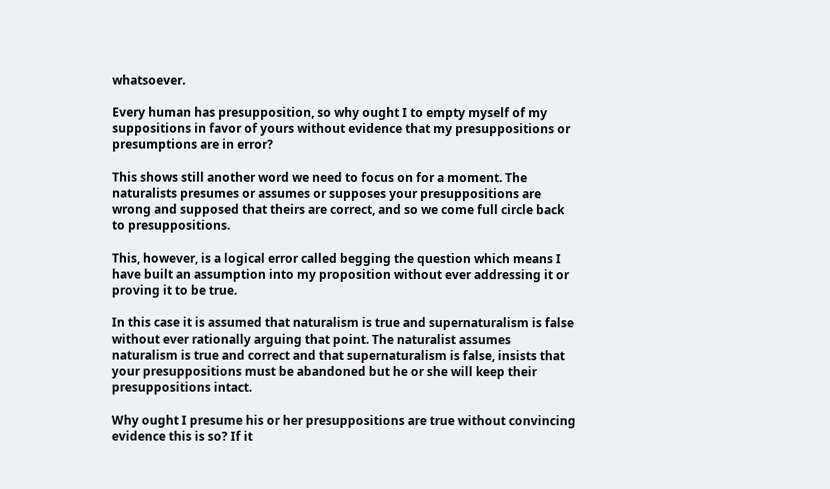whatsoever.

Every human has presupposition, so why ought I to empty myself of my suppositions in favor of yours without evidence that my presuppositions or presumptions are in error?

This shows still another word we need to focus on for a moment. The naturalists presumes or assumes or supposes your presuppositions are wrong and supposed that theirs are correct, and so we come full circle back to presuppositions.

This, however, is a logical error called begging the question which means I have built an assumption into my proposition without ever addressing it or proving it to be true.

In this case it is assumed that naturalism is true and supernaturalism is false without ever rationally arguing that point. The naturalist assumes naturalism is true and correct and that supernaturalism is false, insists that your presuppositions must be abandoned but he or she will keep their presuppositions intact.

Why ought I presume his or her presuppositions are true without convincing evidence this is so? If it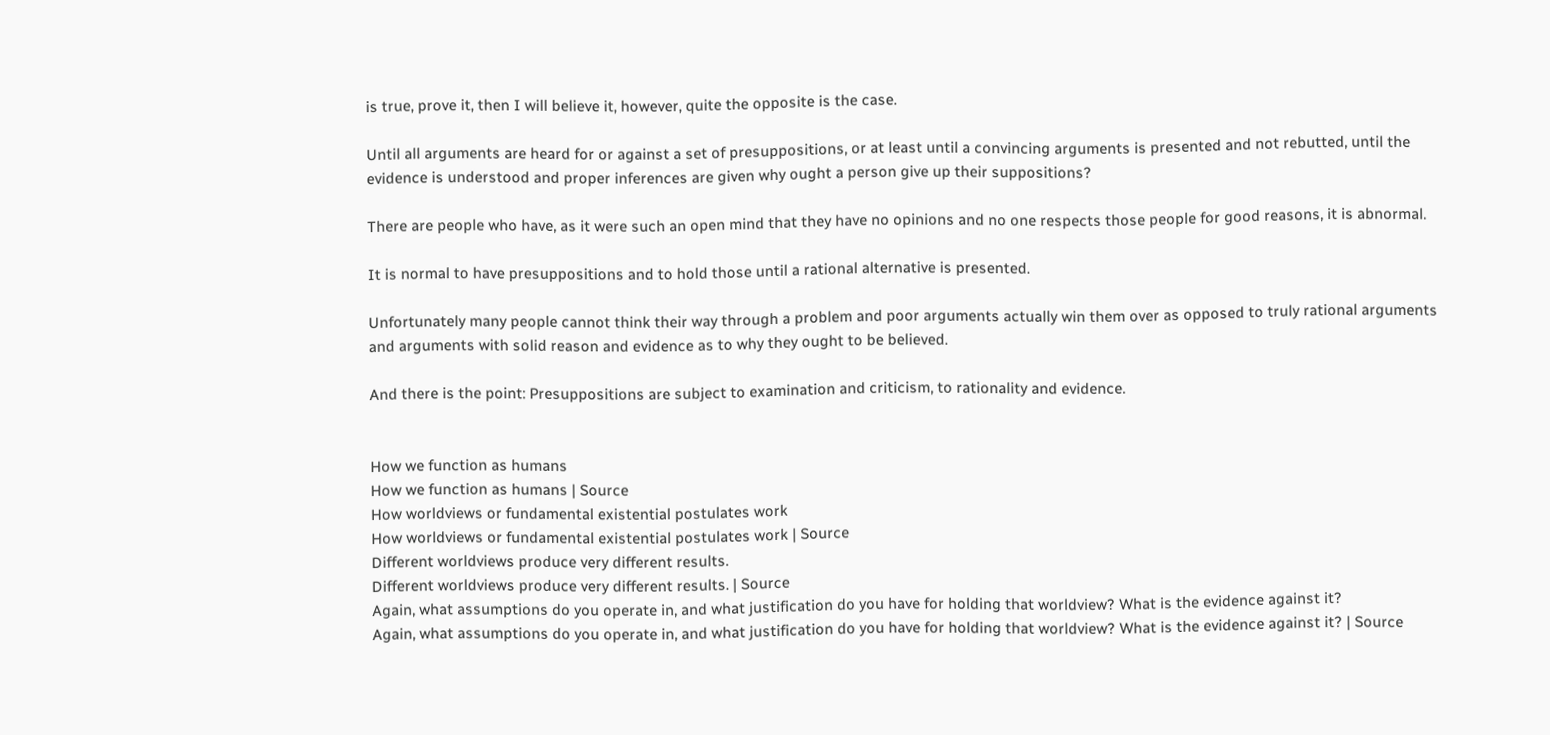is true, prove it, then I will believe it, however, quite the opposite is the case.

Until all arguments are heard for or against a set of presuppositions, or at least until a convincing arguments is presented and not rebutted, until the evidence is understood and proper inferences are given why ought a person give up their suppositions?

There are people who have, as it were such an open mind that they have no opinions and no one respects those people for good reasons, it is abnormal.

It is normal to have presuppositions and to hold those until a rational alternative is presented.

Unfortunately many people cannot think their way through a problem and poor arguments actually win them over as opposed to truly rational arguments and arguments with solid reason and evidence as to why they ought to be believed.

And there is the point: Presuppositions are subject to examination and criticism, to rationality and evidence.


How we function as humans
How we function as humans | Source
How worldviews or fundamental existential postulates work
How worldviews or fundamental existential postulates work | Source
Different worldviews produce very different results.
Different worldviews produce very different results. | Source
Again, what assumptions do you operate in, and what justification do you have for holding that worldview? What is the evidence against it?
Again, what assumptions do you operate in, and what justification do you have for holding that worldview? What is the evidence against it? | Source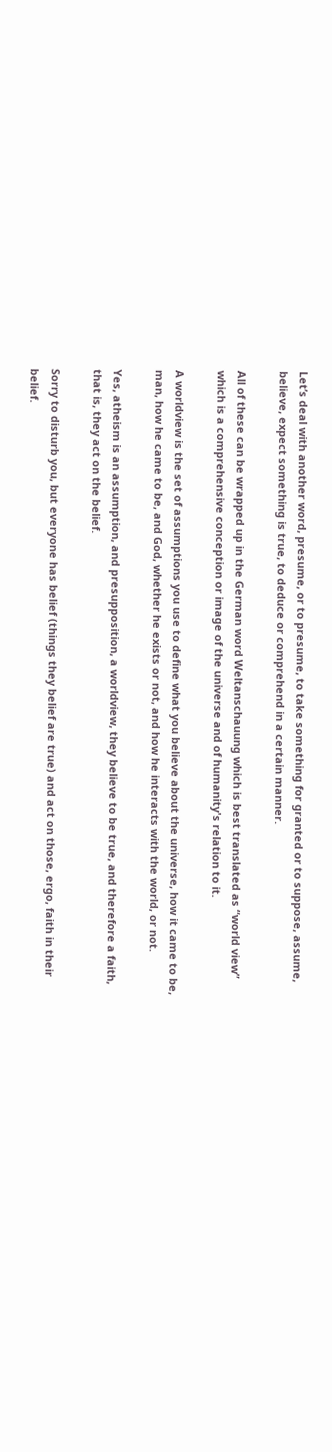Let’s deal with another word, presume, or to presume, to take something for granted or to suppose, assume, believe, expect something is true, to deduce or comprehend in a certain manner.

All of these can be wrapped up in the German word Weltanschauung which is best translated as “world view” which is a comprehensive conception or image of the universe and of humanity's relation to it.

A worldview is the set of assumptions you use to define what you believe about the universe, how it came to be, man, how he came to be, and God, whether he exists or not, and how he interacts with the world, or not.

Yes, atheism is an assumption, and presupposition, a worldview, they believe to be true, and therefore a faith, that is, they act on the belief.

Sorry to disturb you, but everyone has belief (things they belief are true) and act on those, ergo, faith in their belief.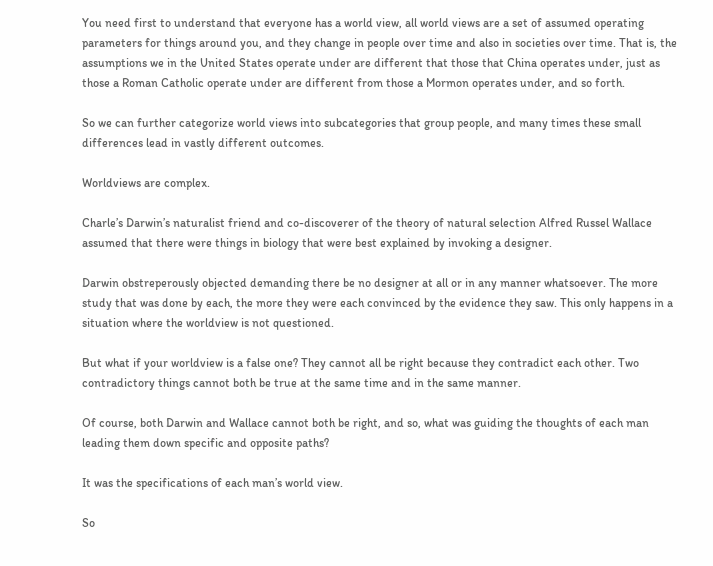You need first to understand that everyone has a world view, all world views are a set of assumed operating parameters for things around you, and they change in people over time and also in societies over time. That is, the assumptions we in the United States operate under are different that those that China operates under, just as those a Roman Catholic operate under are different from those a Mormon operates under, and so forth.

So we can further categorize world views into subcategories that group people, and many times these small differences lead in vastly different outcomes.

Worldviews are complex.

Charle’s Darwin’s naturalist friend and co-discoverer of the theory of natural selection Alfred Russel Wallace assumed that there were things in biology that were best explained by invoking a designer.

Darwin obstreperously objected demanding there be no designer at all or in any manner whatsoever. The more study that was done by each, the more they were each convinced by the evidence they saw. This only happens in a situation where the worldview is not questioned.

But what if your worldview is a false one? They cannot all be right because they contradict each other. Two contradictory things cannot both be true at the same time and in the same manner.

Of course, both Darwin and Wallace cannot both be right, and so, what was guiding the thoughts of each man leading them down specific and opposite paths?

It was the specifications of each man’s world view.

So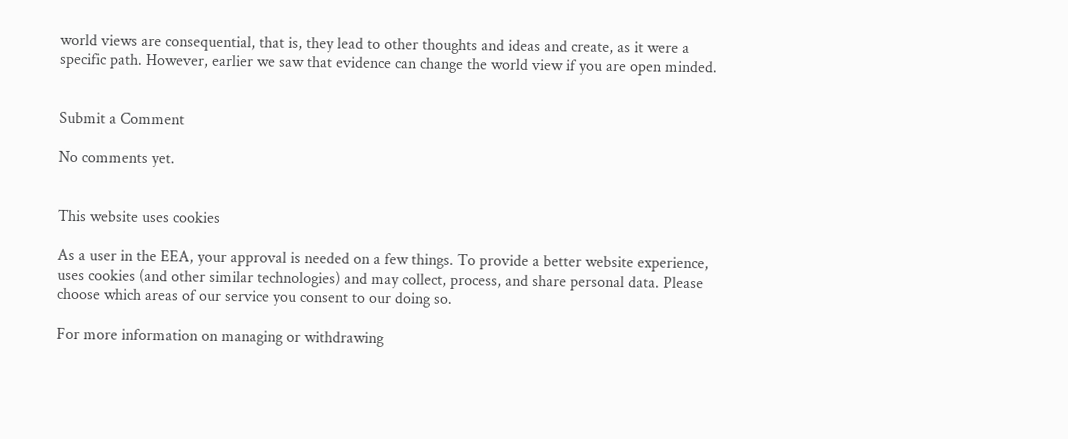world views are consequential, that is, they lead to other thoughts and ideas and create, as it were a specific path. However, earlier we saw that evidence can change the world view if you are open minded.


Submit a Comment

No comments yet.


This website uses cookies

As a user in the EEA, your approval is needed on a few things. To provide a better website experience, uses cookies (and other similar technologies) and may collect, process, and share personal data. Please choose which areas of our service you consent to our doing so.

For more information on managing or withdrawing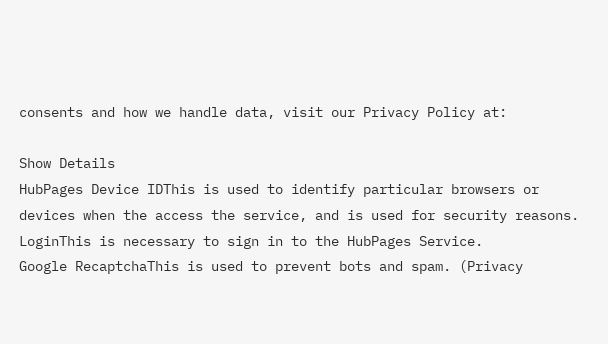consents and how we handle data, visit our Privacy Policy at:

Show Details
HubPages Device IDThis is used to identify particular browsers or devices when the access the service, and is used for security reasons.
LoginThis is necessary to sign in to the HubPages Service.
Google RecaptchaThis is used to prevent bots and spam. (Privacy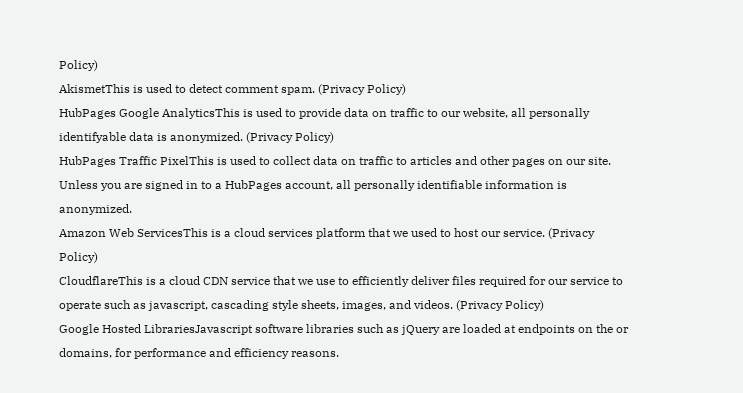Policy)
AkismetThis is used to detect comment spam. (Privacy Policy)
HubPages Google AnalyticsThis is used to provide data on traffic to our website, all personally identifyable data is anonymized. (Privacy Policy)
HubPages Traffic PixelThis is used to collect data on traffic to articles and other pages on our site. Unless you are signed in to a HubPages account, all personally identifiable information is anonymized.
Amazon Web ServicesThis is a cloud services platform that we used to host our service. (Privacy Policy)
CloudflareThis is a cloud CDN service that we use to efficiently deliver files required for our service to operate such as javascript, cascading style sheets, images, and videos. (Privacy Policy)
Google Hosted LibrariesJavascript software libraries such as jQuery are loaded at endpoints on the or domains, for performance and efficiency reasons.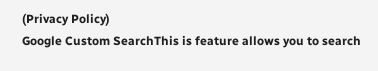(Privacy Policy)
Google Custom SearchThis is feature allows you to search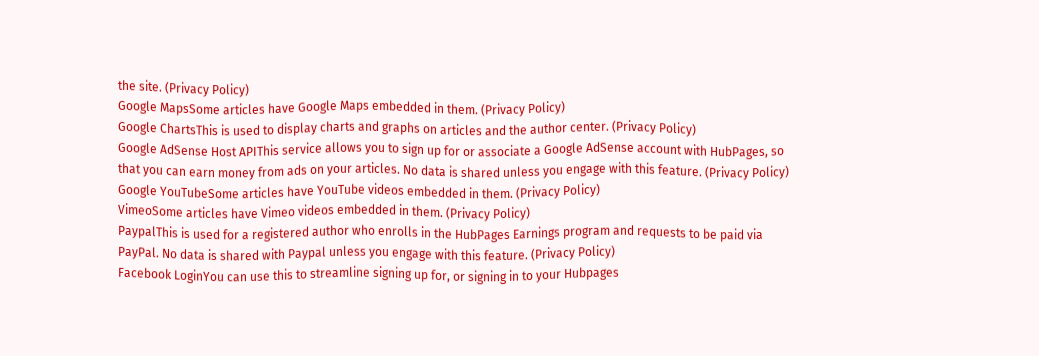the site. (Privacy Policy)
Google MapsSome articles have Google Maps embedded in them. (Privacy Policy)
Google ChartsThis is used to display charts and graphs on articles and the author center. (Privacy Policy)
Google AdSense Host APIThis service allows you to sign up for or associate a Google AdSense account with HubPages, so that you can earn money from ads on your articles. No data is shared unless you engage with this feature. (Privacy Policy)
Google YouTubeSome articles have YouTube videos embedded in them. (Privacy Policy)
VimeoSome articles have Vimeo videos embedded in them. (Privacy Policy)
PaypalThis is used for a registered author who enrolls in the HubPages Earnings program and requests to be paid via PayPal. No data is shared with Paypal unless you engage with this feature. (Privacy Policy)
Facebook LoginYou can use this to streamline signing up for, or signing in to your Hubpages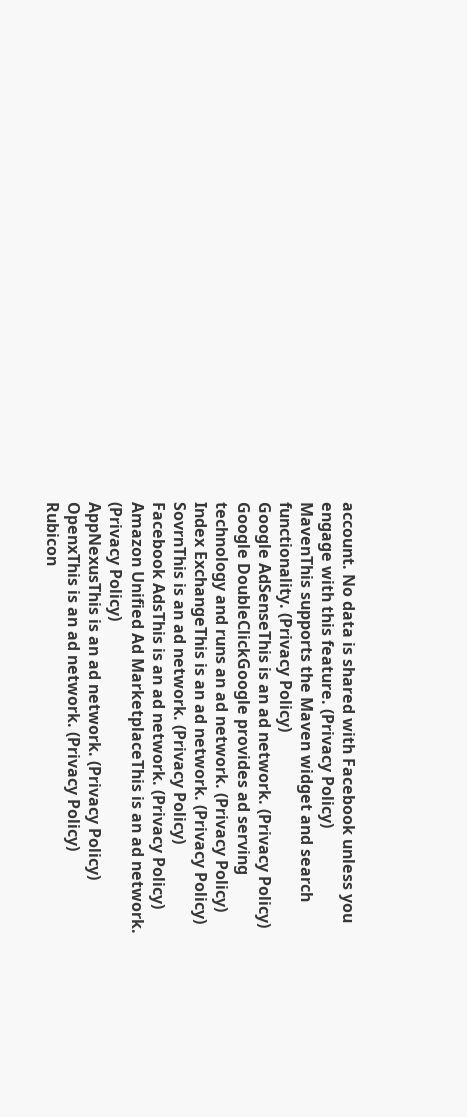account. No data is shared with Facebook unless you engage with this feature. (Privacy Policy)
MavenThis supports the Maven widget and search functionality. (Privacy Policy)
Google AdSenseThis is an ad network. (Privacy Policy)
Google DoubleClickGoogle provides ad serving technology and runs an ad network. (Privacy Policy)
Index ExchangeThis is an ad network. (Privacy Policy)
SovrnThis is an ad network. (Privacy Policy)
Facebook AdsThis is an ad network. (Privacy Policy)
Amazon Unified Ad MarketplaceThis is an ad network. (Privacy Policy)
AppNexusThis is an ad network. (Privacy Policy)
OpenxThis is an ad network. (Privacy Policy)
Rubicon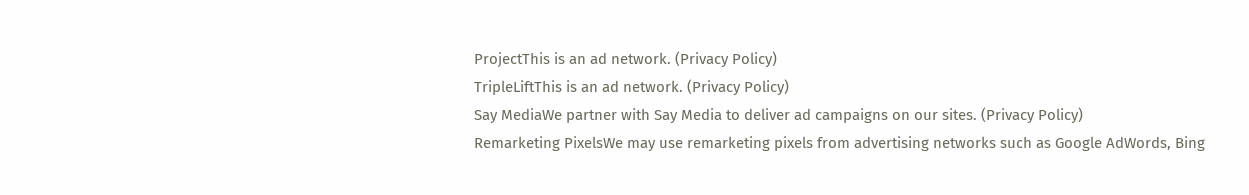ProjectThis is an ad network. (Privacy Policy)
TripleLiftThis is an ad network. (Privacy Policy)
Say MediaWe partner with Say Media to deliver ad campaigns on our sites. (Privacy Policy)
Remarketing PixelsWe may use remarketing pixels from advertising networks such as Google AdWords, Bing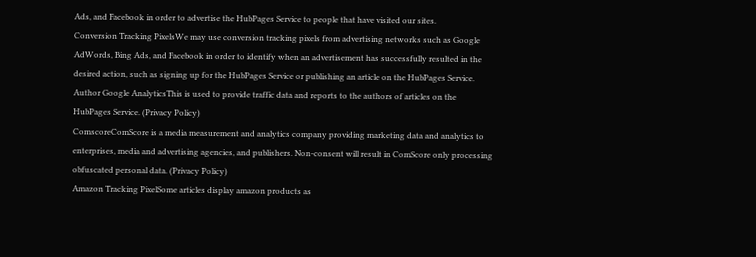Ads, and Facebook in order to advertise the HubPages Service to people that have visited our sites.
Conversion Tracking PixelsWe may use conversion tracking pixels from advertising networks such as Google AdWords, Bing Ads, and Facebook in order to identify when an advertisement has successfully resulted in the desired action, such as signing up for the HubPages Service or publishing an article on the HubPages Service.
Author Google AnalyticsThis is used to provide traffic data and reports to the authors of articles on the HubPages Service. (Privacy Policy)
ComscoreComScore is a media measurement and analytics company providing marketing data and analytics to enterprises, media and advertising agencies, and publishers. Non-consent will result in ComScore only processing obfuscated personal data. (Privacy Policy)
Amazon Tracking PixelSome articles display amazon products as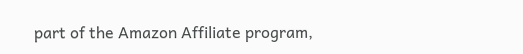part of the Amazon Affiliate program,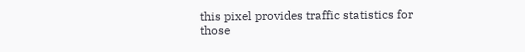this pixel provides traffic statistics for those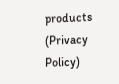products (Privacy Policy)